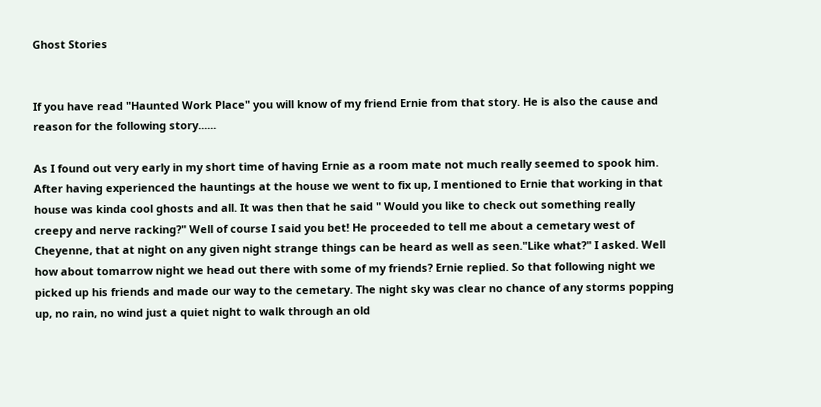Ghost Stories


If you have read "Haunted Work Place" you will know of my friend Ernie from that story. He is also the cause and reason for the following story......

As I found out very early in my short time of having Ernie as a room mate not much really seemed to spook him. After having experienced the hauntings at the house we went to fix up, I mentioned to Ernie that working in that house was kinda cool ghosts and all. It was then that he said " Would you like to check out something really creepy and nerve racking?" Well of course I said you bet! He proceeded to tell me about a cemetary west of Cheyenne, that at night on any given night strange things can be heard as well as seen."Like what?" I asked. Well how about tomarrow night we head out there with some of my friends? Ernie replied. So that following night we picked up his friends and made our way to the cemetary. The night sky was clear no chance of any storms popping up, no rain, no wind just a quiet night to walk through an old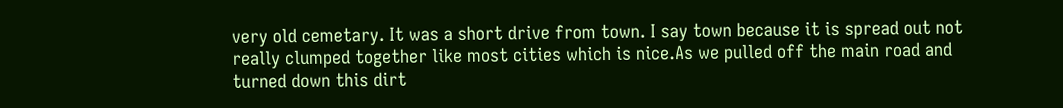very old cemetary. It was a short drive from town. I say town because it is spread out not really clumped together like most cities which is nice.As we pulled off the main road and turned down this dirt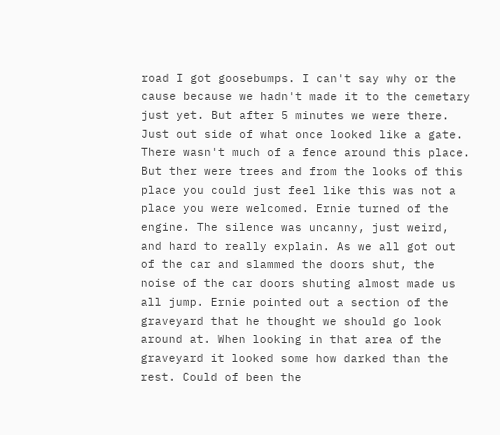road I got goosebumps. I can't say why or the cause because we hadn't made it to the cemetary just yet. But after 5 minutes we were there. Just out side of what once looked like a gate. There wasn't much of a fence around this place. But ther were trees and from the looks of this place you could just feel like this was not a place you were welcomed. Ernie turned of the engine. The silence was uncanny, just weird, and hard to really explain. As we all got out of the car and slammed the doors shut, the noise of the car doors shuting almost made us all jump. Ernie pointed out a section of the graveyard that he thought we should go look around at. When looking in that area of the graveyard it looked some how darked than the rest. Could of been the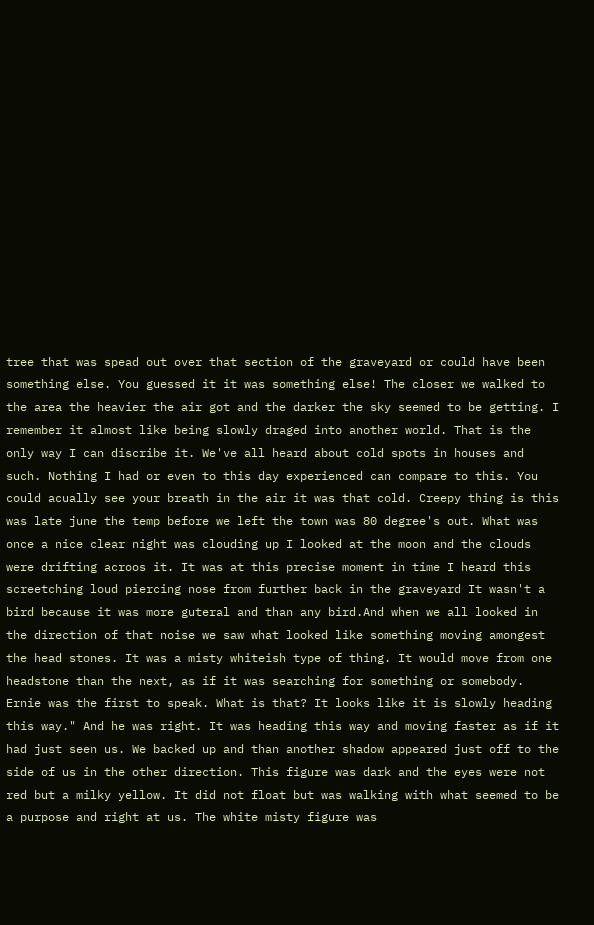tree that was spead out over that section of the graveyard or could have been something else. You guessed it it was something else! The closer we walked to the area the heavier the air got and the darker the sky seemed to be getting. I remember it almost like being slowly draged into another world. That is the only way I can discribe it. We've all heard about cold spots in houses and such. Nothing I had or even to this day experienced can compare to this. You could acually see your breath in the air it was that cold. Creepy thing is this was late june the temp before we left the town was 80 degree's out. What was once a nice clear night was clouding up I looked at the moon and the clouds were drifting acroos it. It was at this precise moment in time I heard this screetching loud piercing nose from further back in the graveyard It wasn't a bird because it was more guteral and than any bird.And when we all looked in the direction of that noise we saw what looked like something moving amongest the head stones. It was a misty whiteish type of thing. It would move from one headstone than the next, as if it was searching for something or somebody. Ernie was the first to speak. What is that? It looks like it is slowly heading this way." And he was right. It was heading this way and moving faster as if it had just seen us. We backed up and than another shadow appeared just off to the side of us in the other direction. This figure was dark and the eyes were not red but a milky yellow. It did not float but was walking with what seemed to be a purpose and right at us. The white misty figure was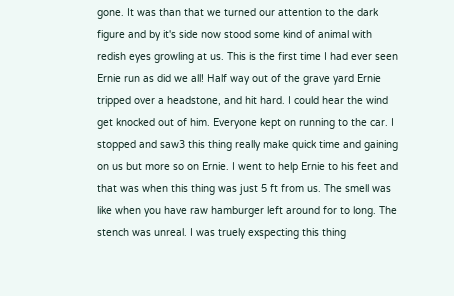gone. It was than that we turned our attention to the dark figure and by it's side now stood some kind of animal with redish eyes growling at us. This is the first time I had ever seen Ernie run as did we all! Half way out of the grave yard Ernie tripped over a headstone, and hit hard. I could hear the wind get knocked out of him. Everyone kept on running to the car. I stopped and saw3 this thing really make quick time and gaining on us but more so on Ernie. I went to help Ernie to his feet and that was when this thing was just 5 ft from us. The smell was like when you have raw hamburger left around for to long. The stench was unreal. I was truely exspecting this thing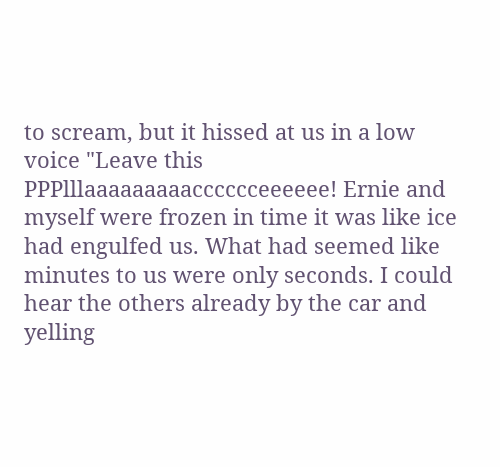to scream, but it hissed at us in a low voice "Leave this PPPlllaaaaaaaaacccccceeeeee! Ernie and myself were frozen in time it was like ice had engulfed us. What had seemed like minutes to us were only seconds. I could hear the others already by the car and yelling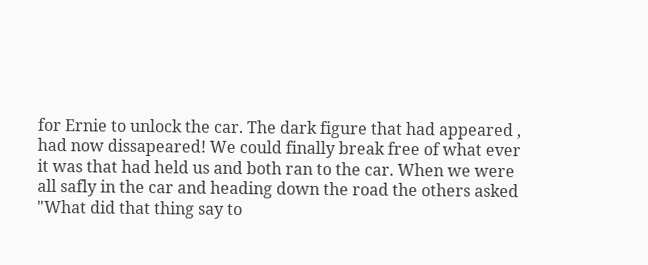for Ernie to unlock the car. The dark figure that had appeared , had now dissapeared! We could finally break free of what ever it was that had held us and both ran to the car. When we were all safly in the car and heading down the road the others asked "What did that thing say to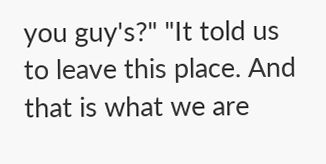you guy's?" "It told us to leave this place. And that is what we are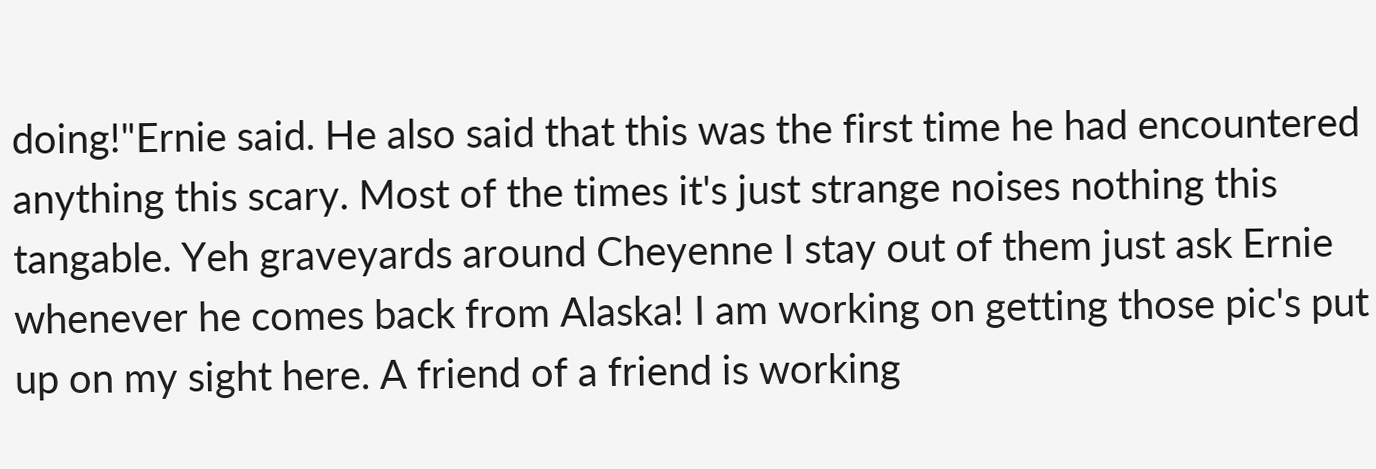doing!"Ernie said. He also said that this was the first time he had encountered anything this scary. Most of the times it's just strange noises nothing this tangable. Yeh graveyards around Cheyenne I stay out of them just ask Ernie whenever he comes back from Alaska! I am working on getting those pic's put up on my sight here. A friend of a friend is working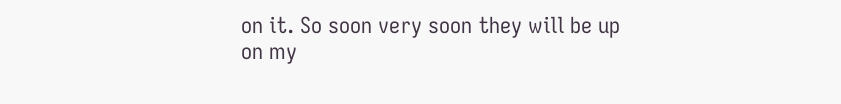on it. So soon very soon they will be up on my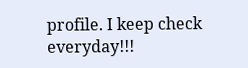profile. I keep check everyday!!!